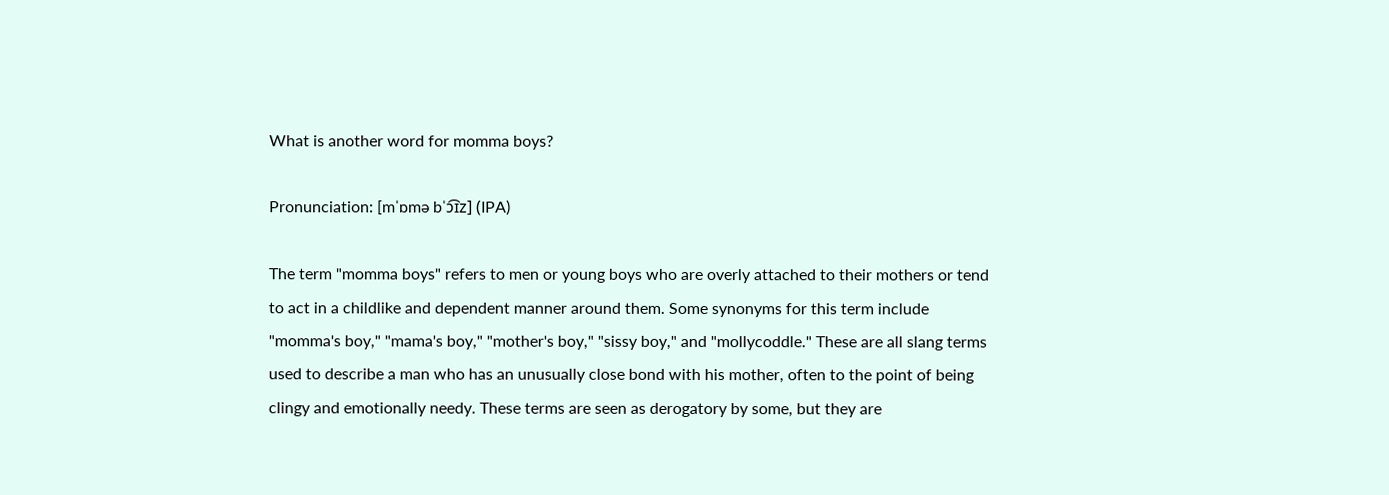What is another word for momma boys?

Pronunciation: [mˈɒmə bˈɔ͡ɪz] (IPA)

The term "momma boys" refers to men or young boys who are overly attached to their mothers or tend to act in a childlike and dependent manner around them. Some synonyms for this term include "momma's boy," "mama's boy," "mother's boy," "sissy boy," and "mollycoddle." These are all slang terms used to describe a man who has an unusually close bond with his mother, often to the point of being clingy and emotionally needy. These terms are seen as derogatory by some, but they are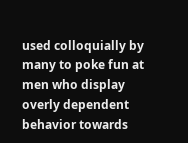used colloquially by many to poke fun at men who display overly dependent behavior towards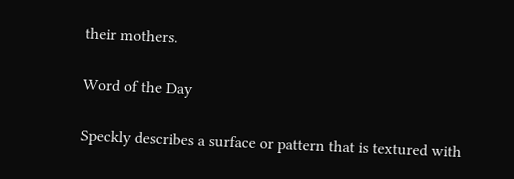their mothers.

Word of the Day

Speckly describes a surface or pattern that is textured with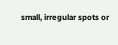small, irregular spots or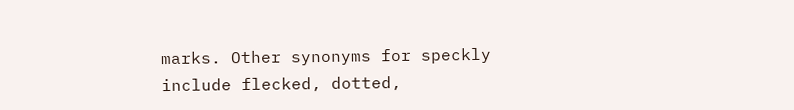marks. Other synonyms for speckly include flecked, dotted,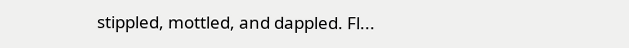stippled, mottled, and dappled. Fl...